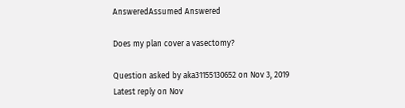AnsweredAssumed Answered

Does my plan cover a vasectomy?

Question asked by aka31155130652 on Nov 3, 2019
Latest reply on Nov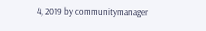4, 2019 by communitymanager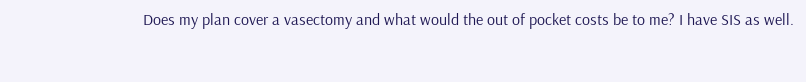Does my plan cover a vasectomy and what would the out of pocket costs be to me? I have SIS as well.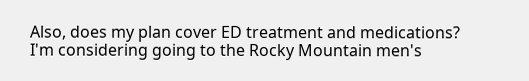Also, does my plan cover ED treatment and medications? I'm considering going to the Rocky Mountain men's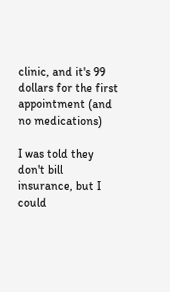clinic, and it's 99 dollars for the first appointment (and no medications)

I was told they don't bill insurance, but I could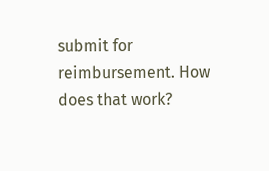submit for reimbursement. How does that work?